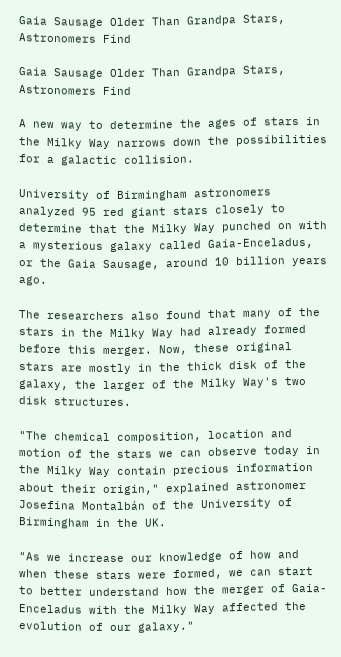Gaia Sausage Older Than Grandpa Stars, Astronomers Find

Gaia Sausage Older Than Grandpa Stars, Astronomers Find

A new way to determine the ages of stars in the Milky Way narrows down the possibilities for a galactic collision.

University of Birmingham astronomers analyzed 95 red giant stars closely to determine that the Milky Way punched on with a mysterious galaxy called Gaia-Enceladus, or the Gaia Sausage, around 10 billion years ago.

The researchers also found that many of the stars in the Milky Way had already formed before this merger. Now, these original stars are mostly in the thick disk of the galaxy, the larger of the Milky Way's two disk structures.

"The chemical composition, location and motion of the stars we can observe today in the Milky Way contain precious information about their origin," explained astronomer Josefina Montalbán of the University of Birmingham in the UK.

"As we increase our knowledge of how and when these stars were formed, we can start to better understand how the merger of Gaia-Enceladus with the Milky Way affected the evolution of our galaxy."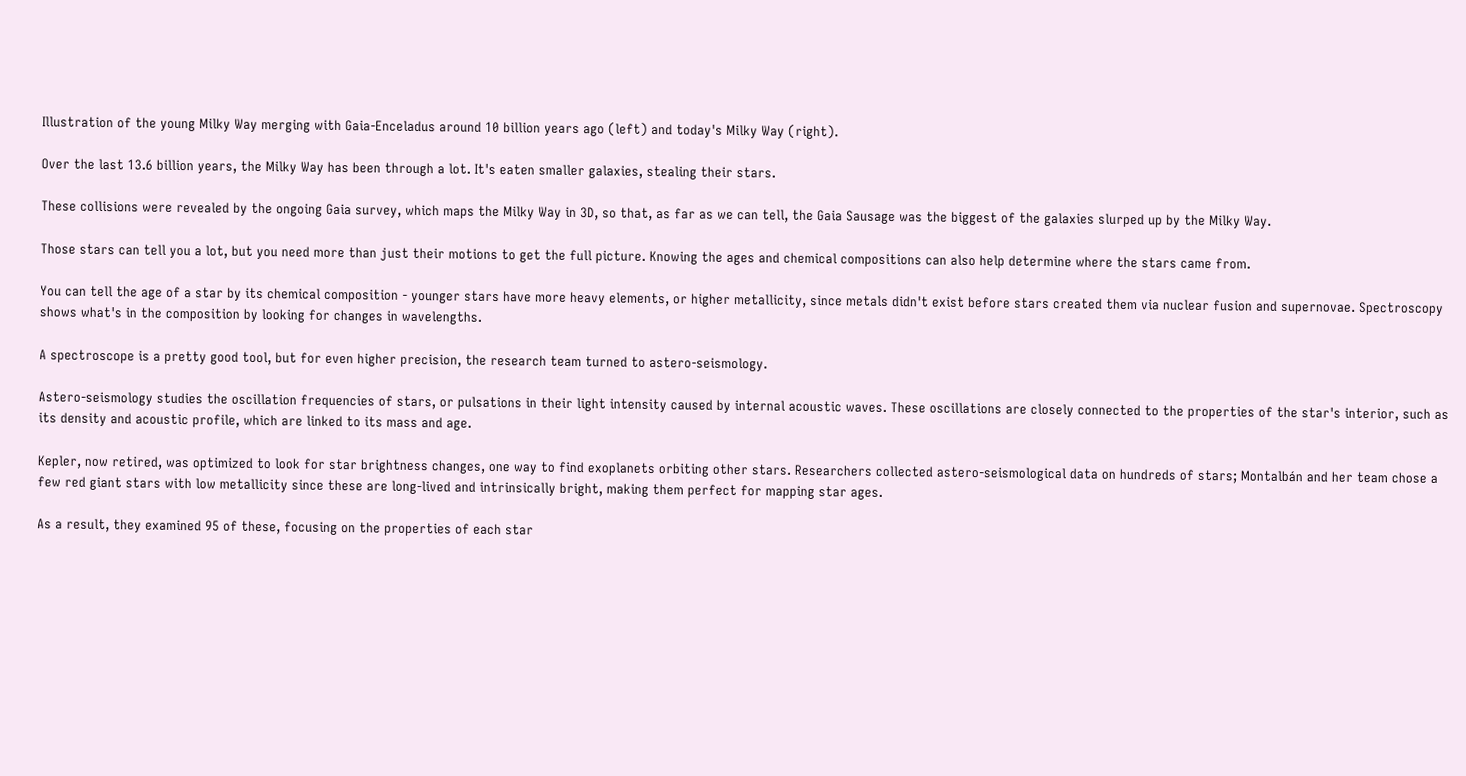Illustration of the young Milky Way merging with Gaia-Enceladus around 10 billion years ago (left) and today's Milky Way (right).

Over the last 13.6 billion years, the Milky Way has been through a lot. It's eaten smaller galaxies, stealing their stars.

These collisions were revealed by the ongoing Gaia survey, which maps the Milky Way in 3D, so that, as far as we can tell, the Gaia Sausage was the biggest of the galaxies slurped up by the Milky Way.

Those stars can tell you a lot, but you need more than just their motions to get the full picture. Knowing the ages and chemical compositions can also help determine where the stars came from.

You can tell the age of a star by its chemical composition - younger stars have more heavy elements, or higher metallicity, since metals didn't exist before stars created them via nuclear fusion and supernovae. Spectroscopy shows what's in the composition by looking for changes in wavelengths.

A spectroscope is a pretty good tool, but for even higher precision, the research team turned to astero-seismology.

Astero-seismology studies the oscillation frequencies of stars, or pulsations in their light intensity caused by internal acoustic waves. These oscillations are closely connected to the properties of the star's interior, such as its density and acoustic profile, which are linked to its mass and age.

Kepler, now retired, was optimized to look for star brightness changes, one way to find exoplanets orbiting other stars. Researchers collected astero-seismological data on hundreds of stars; Montalbán and her team chose a few red giant stars with low metallicity since these are long-lived and intrinsically bright, making them perfect for mapping star ages.

As a result, they examined 95 of these, focusing on the properties of each star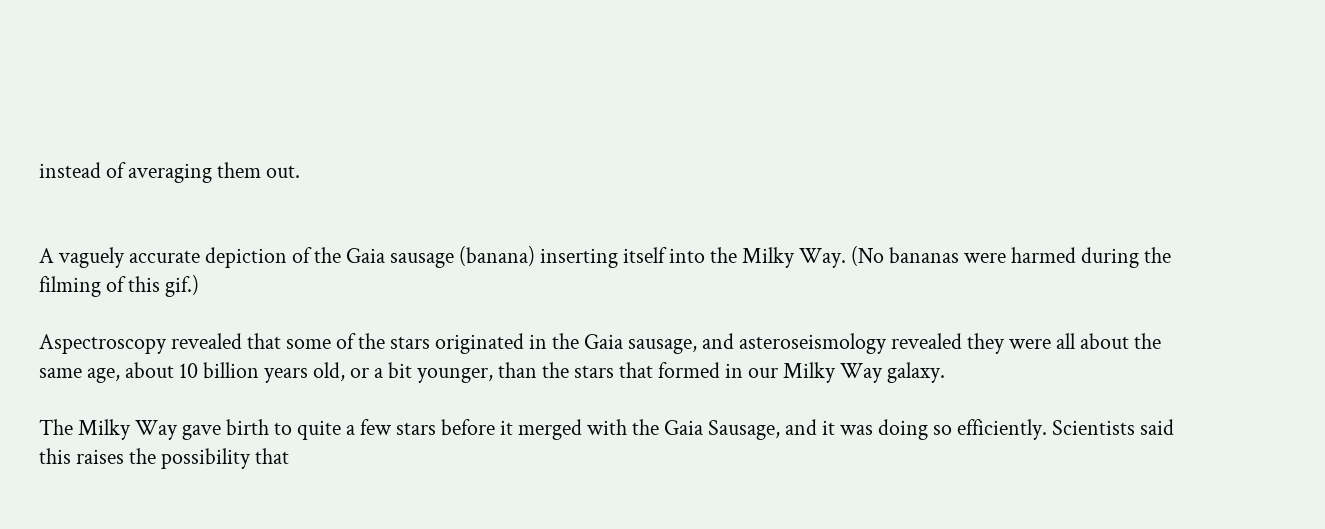instead of averaging them out.


A vaguely accurate depiction of the Gaia sausage (banana) inserting itself into the Milky Way. (No bananas were harmed during the filming of this gif.)

Aspectroscopy revealed that some of the stars originated in the Gaia sausage, and asteroseismology revealed they were all about the same age, about 10 billion years old, or a bit younger, than the stars that formed in our Milky Way galaxy.

The Milky Way gave birth to quite a few stars before it merged with the Gaia Sausage, and it was doing so efficiently. Scientists said this raises the possibility that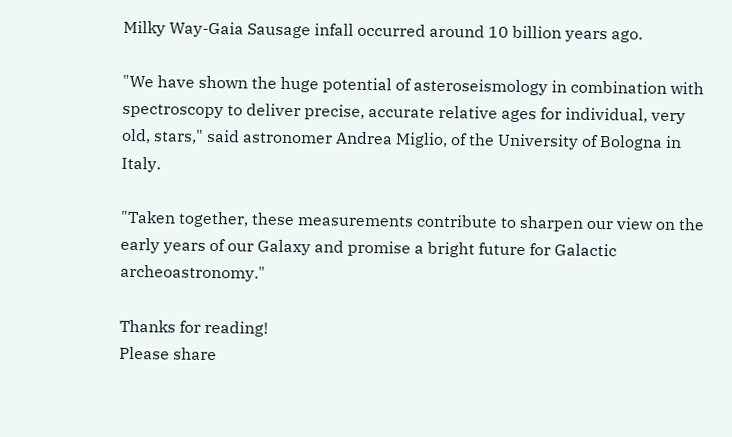Milky Way-Gaia Sausage infall occurred around 10 billion years ago.

"We have shown the huge potential of asteroseismology in combination with spectroscopy to deliver precise, accurate relative ages for individual, very old, stars," said astronomer Andrea Miglio, of the University of Bologna in Italy.

"Taken together, these measurements contribute to sharpen our view on the early years of our Galaxy and promise a bright future for Galactic archeoastronomy."

Thanks for reading!
Please share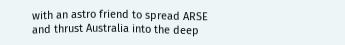with an astro friend to spread ARSE and thrust Australia into the deep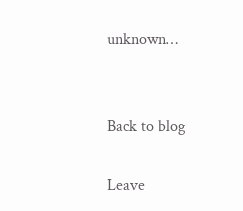unknown…


Back to blog

Leave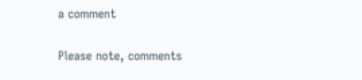a comment

Please note, comments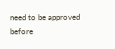need to be approved before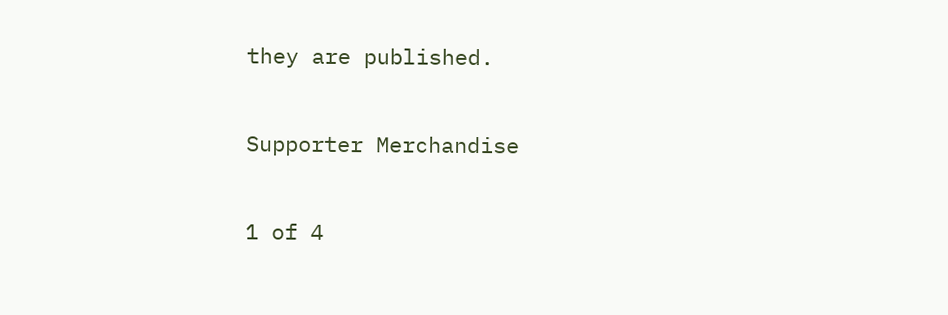they are published.

Supporter Merchandise

1 of 4